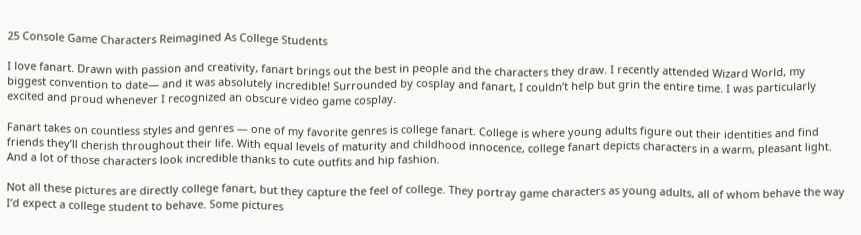25 Console Game Characters Reimagined As College Students

I love fanart. Drawn with passion and creativity, fanart brings out the best in people and the characters they draw. I recently attended Wizard World, my biggest convention to date— and it was absolutely incredible! Surrounded by cosplay and fanart, I couldn’t help but grin the entire time. I was particularly excited and proud whenever I recognized an obscure video game cosplay.

Fanart takes on countless styles and genres — one of my favorite genres is college fanart. College is where young adults figure out their identities and find friends they’ll cherish throughout their life. With equal levels of maturity and childhood innocence, college fanart depicts characters in a warm, pleasant light. And a lot of those characters look incredible thanks to cute outfits and hip fashion.

Not all these pictures are directly college fanart, but they capture the feel of college. They portray game characters as young adults, all of whom behave the way I’d expect a college student to behave. Some pictures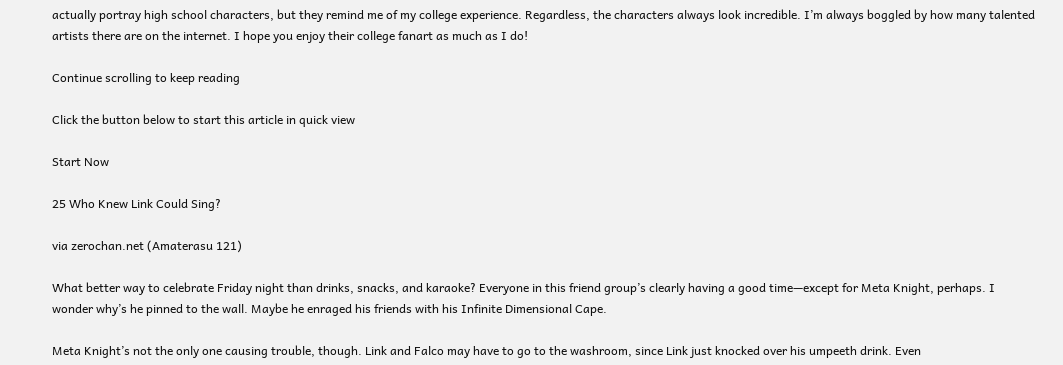actually portray high school characters, but they remind me of my college experience. Regardless, the characters always look incredible. I’m always boggled by how many talented artists there are on the internet. I hope you enjoy their college fanart as much as I do!

Continue scrolling to keep reading

Click the button below to start this article in quick view

Start Now

25 Who Knew Link Could Sing?

via zerochan.net (Amaterasu 121)

What better way to celebrate Friday night than drinks, snacks, and karaoke? Everyone in this friend group’s clearly having a good time—except for Meta Knight, perhaps. I wonder why’s he pinned to the wall. Maybe he enraged his friends with his Infinite Dimensional Cape.

Meta Knight’s not the only one causing trouble, though. Link and Falco may have to go to the washroom, since Link just knocked over his umpeeth drink. Even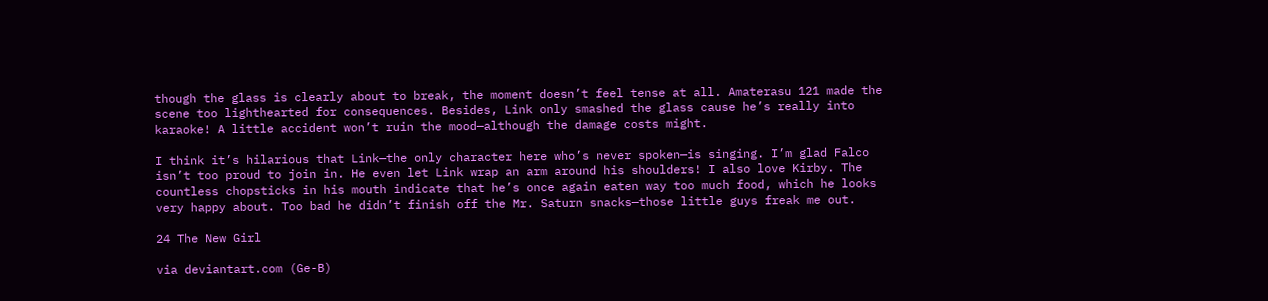though the glass is clearly about to break, the moment doesn’t feel tense at all. Amaterasu 121 made the scene too lighthearted for consequences. Besides, Link only smashed the glass cause he’s really into karaoke! A little accident won’t ruin the mood—although the damage costs might.

I think it’s hilarious that Link—the only character here who’s never spoken—is singing. I’m glad Falco isn’t too proud to join in. He even let Link wrap an arm around his shoulders! I also love Kirby. The countless chopsticks in his mouth indicate that he’s once again eaten way too much food, which he looks very happy about. Too bad he didn’t finish off the Mr. Saturn snacks—those little guys freak me out.

24 The New Girl

via deviantart.com (Ge-B)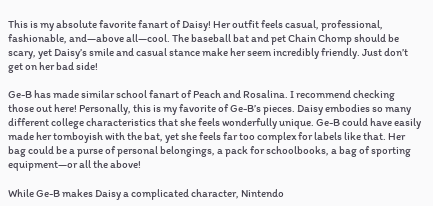This is my absolute favorite fanart of Daisy! Her outfit feels casual, professional, fashionable, and—above all—cool. The baseball bat and pet Chain Chomp should be scary, yet Daisy’s smile and casual stance make her seem incredibly friendly. Just don’t get on her bad side!

Ge-B has made similar school fanart of Peach and Rosalina. I recommend checking those out here! Personally, this is my favorite of Ge-B’s pieces. Daisy embodies so many different college characteristics that she feels wonderfully unique. Ge-B could have easily made her tomboyish with the bat, yet she feels far too complex for labels like that. Her bag could be a purse of personal belongings, a pack for schoolbooks, a bag of sporting equipment—or all the above!

While Ge-B makes Daisy a complicated character, Nintendo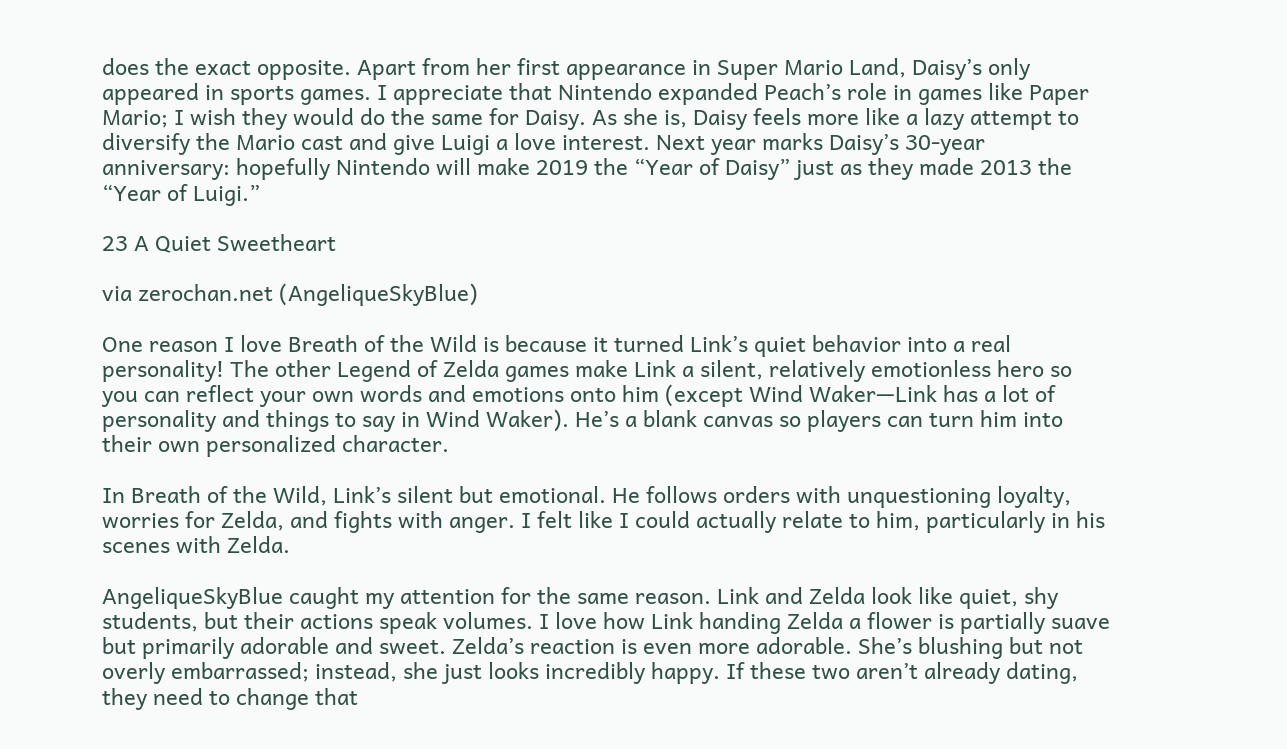does the exact opposite. Apart from her first appearance in Super Mario Land, Daisy’s only appeared in sports games. I appreciate that Nintendo expanded Peach’s role in games like Paper Mario; I wish they would do the same for Daisy. As she is, Daisy feels more like a lazy attempt to diversify the Mario cast and give Luigi a love interest. Next year marks Daisy’s 30-year anniversary: hopefully Nintendo will make 2019 the “Year of Daisy” just as they made 2013 the “Year of Luigi.”

23 A Quiet Sweetheart

via zerochan.net (AngeliqueSkyBlue)

One reason I love Breath of the Wild is because it turned Link’s quiet behavior into a real personality! The other Legend of Zelda games make Link a silent, relatively emotionless hero so you can reflect your own words and emotions onto him (except Wind Waker—Link has a lot of personality and things to say in Wind Waker). He’s a blank canvas so players can turn him into their own personalized character.

In Breath of the Wild, Link’s silent but emotional. He follows orders with unquestioning loyalty, worries for Zelda, and fights with anger. I felt like I could actually relate to him, particularly in his scenes with Zelda.

AngeliqueSkyBlue caught my attention for the same reason. Link and Zelda look like quiet, shy students, but their actions speak volumes. I love how Link handing Zelda a flower is partially suave but primarily adorable and sweet. Zelda’s reaction is even more adorable. She’s blushing but not overly embarrassed; instead, she just looks incredibly happy. If these two aren’t already dating, they need to change that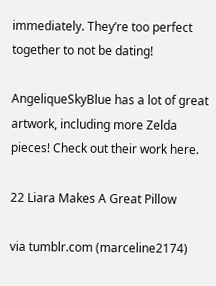immediately. They’re too perfect together to not be dating!

AngeliqueSkyBlue has a lot of great artwork, including more Zelda pieces! Check out their work here.

22 Liara Makes A Great Pillow

via tumblr.com (marceline2174)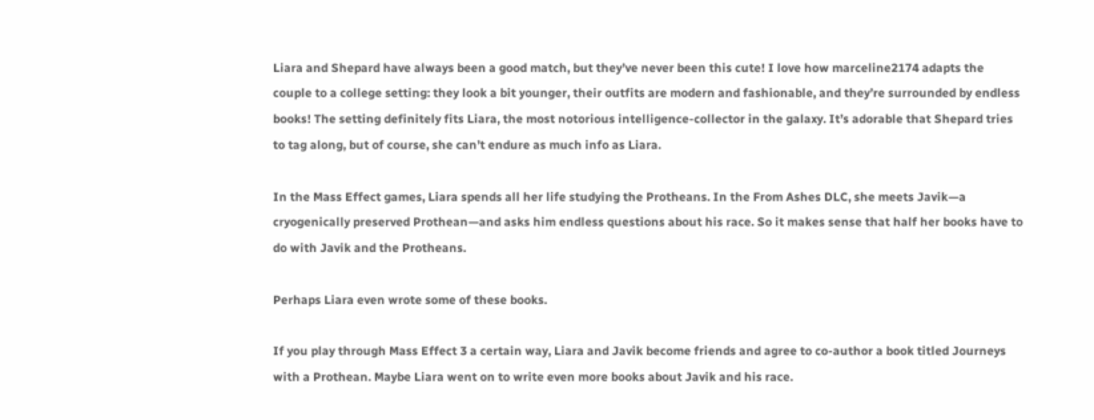Liara and Shepard have always been a good match, but they’ve never been this cute! I love how marceline2174 adapts the couple to a college setting: they look a bit younger, their outfits are modern and fashionable, and they’re surrounded by endless books! The setting definitely fits Liara, the most notorious intelligence-collector in the galaxy. It’s adorable that Shepard tries to tag along, but of course, she can’t endure as much info as Liara.

In the Mass Effect games, Liara spends all her life studying the Protheans. In the From Ashes DLC, she meets Javik—a cryogenically preserved Prothean—and asks him endless questions about his race. So it makes sense that half her books have to do with Javik and the Protheans.

Perhaps Liara even wrote some of these books.

If you play through Mass Effect 3 a certain way, Liara and Javik become friends and agree to co-author a book titled Journeys with a Prothean. Maybe Liara went on to write even more books about Javik and his race.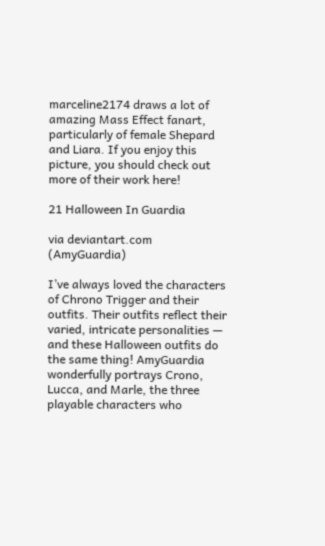marceline2174 draws a lot of amazing Mass Effect fanart, particularly of female Shepard and Liara. If you enjoy this picture, you should check out more of their work here!

21 Halloween In Guardia

via deviantart.com (AmyGuardia)

I’ve always loved the characters of Chrono Trigger and their outfits. Their outfits reflect their varied, intricate personalities — and these Halloween outfits do the same thing! AmyGuardia wonderfully portrays Crono, Lucca, and Marle, the three playable characters who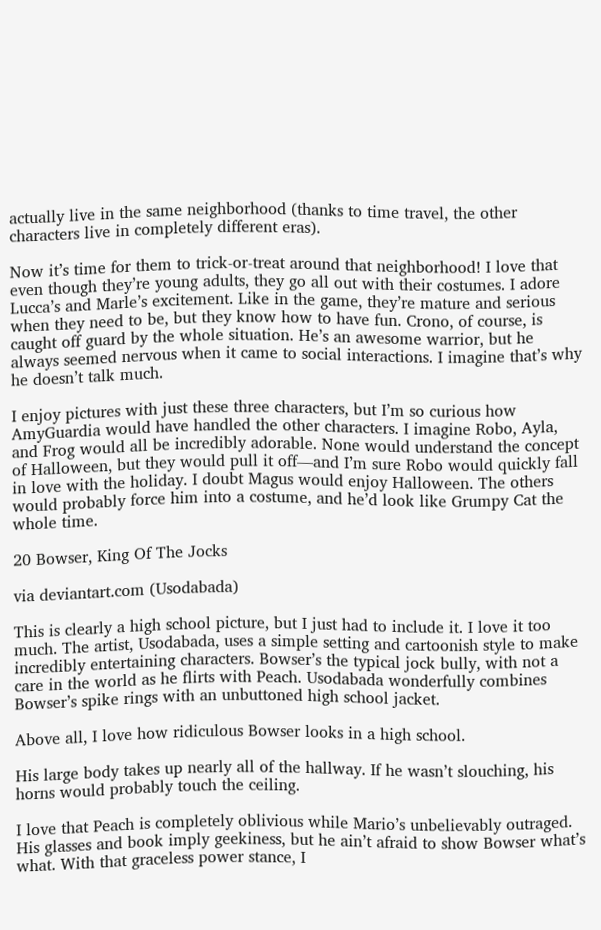actually live in the same neighborhood (thanks to time travel, the other characters live in completely different eras).

Now it’s time for them to trick-or-treat around that neighborhood! I love that even though they’re young adults, they go all out with their costumes. I adore Lucca’s and Marle’s excitement. Like in the game, they’re mature and serious when they need to be, but they know how to have fun. Crono, of course, is caught off guard by the whole situation. He’s an awesome warrior, but he always seemed nervous when it came to social interactions. I imagine that’s why he doesn’t talk much.

I enjoy pictures with just these three characters, but I’m so curious how AmyGuardia would have handled the other characters. I imagine Robo, Ayla, and Frog would all be incredibly adorable. None would understand the concept of Halloween, but they would pull it off—and I’m sure Robo would quickly fall in love with the holiday. I doubt Magus would enjoy Halloween. The others would probably force him into a costume, and he’d look like Grumpy Cat the whole time.

20 Bowser, King Of The Jocks

via deviantart.com (Usodabada)

This is clearly a high school picture, but I just had to include it. I love it too much. The artist, Usodabada, uses a simple setting and cartoonish style to make incredibly entertaining characters. Bowser’s the typical jock bully, with not a care in the world as he flirts with Peach. Usodabada wonderfully combines Bowser’s spike rings with an unbuttoned high school jacket.

Above all, I love how ridiculous Bowser looks in a high school.

His large body takes up nearly all of the hallway. If he wasn’t slouching, his horns would probably touch the ceiling.

I love that Peach is completely oblivious while Mario’s unbelievably outraged. His glasses and book imply geekiness, but he ain’t afraid to show Bowser what’s what. With that graceless power stance, I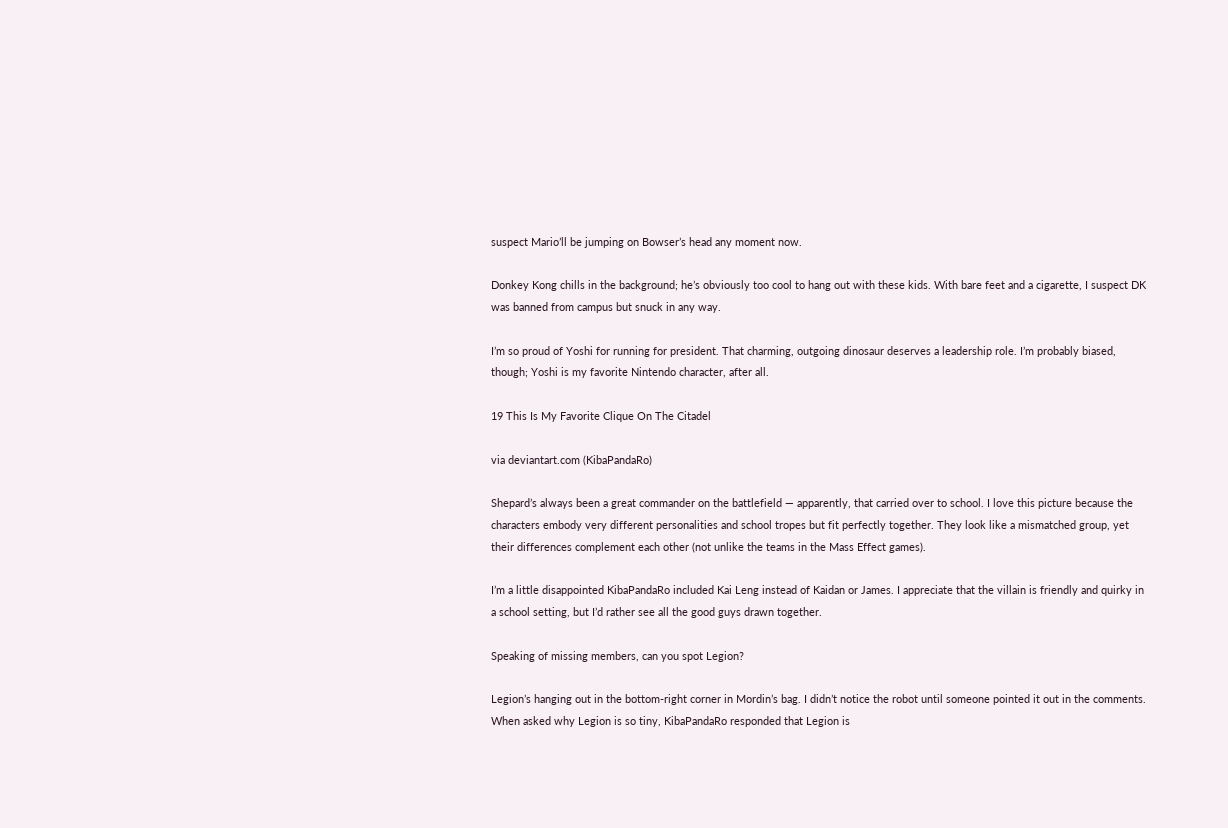suspect Mario’ll be jumping on Bowser’s head any moment now.

Donkey Kong chills in the background; he’s obviously too cool to hang out with these kids. With bare feet and a cigarette, I suspect DK was banned from campus but snuck in any way.

I’m so proud of Yoshi for running for president. That charming, outgoing dinosaur deserves a leadership role. I’m probably biased, though; Yoshi is my favorite Nintendo character, after all.

19 This Is My Favorite Clique On The Citadel

via deviantart.com (KibaPandaRo)

Shepard’s always been a great commander on the battlefield — apparently, that carried over to school. I love this picture because the characters embody very different personalities and school tropes but fit perfectly together. They look like a mismatched group, yet their differences complement each other (not unlike the teams in the Mass Effect games).

I’m a little disappointed KibaPandaRo included Kai Leng instead of Kaidan or James. I appreciate that the villain is friendly and quirky in a school setting, but I’d rather see all the good guys drawn together.

Speaking of missing members, can you spot Legion?

Legion’s hanging out in the bottom-right corner in Mordin’s bag. I didn’t notice the robot until someone pointed it out in the comments. When asked why Legion is so tiny, KibaPandaRo responded that Legion is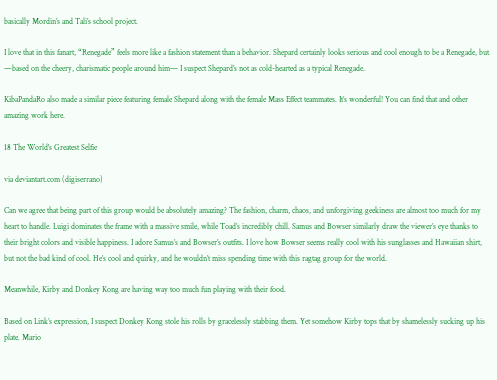basically Mordin’s and Tali’s school project.

I love that in this fanart, “Renegade” feels more like a fashion statement than a behavior. Shepard certainly looks serious and cool enough to be a Renegade, but —based on the cheery, charismatic people around him— I suspect Shepard’s not as cold-hearted as a typical Renegade.

KibaPandaRo also made a similar piece featuring female Shepard along with the female Mass Effect teammates. It’s wonderful! You can find that and other amazing work here.

18 The World's Greatest Selfie

via deviantart.com (digiserrano)

Can we agree that being part of this group would be absolutely amazing? The fashion, charm, chaos, and unforgiving geekiness are almost too much for my heart to handle. Luigi dominates the frame with a massive smile, while Toad’s incredibly chill. Samus and Bowser similarly draw the viewer’s eye thanks to their bright colors and visible happiness. I adore Samus’s and Bowser’s outfits. I love how Bowser seems really cool with his sunglasses and Hawaiian shirt, but not the bad kind of cool. He’s cool and quirky, and he wouldn’t miss spending time with this ragtag group for the world.

Meanwhile, Kirby and Donkey Kong are having way too much fun playing with their food.

Based on Link’s expression, I suspect Donkey Kong stole his rolls by gracelessly stabbing them. Yet somehow Kirby tops that by shamelessly sucking up his plate. Mario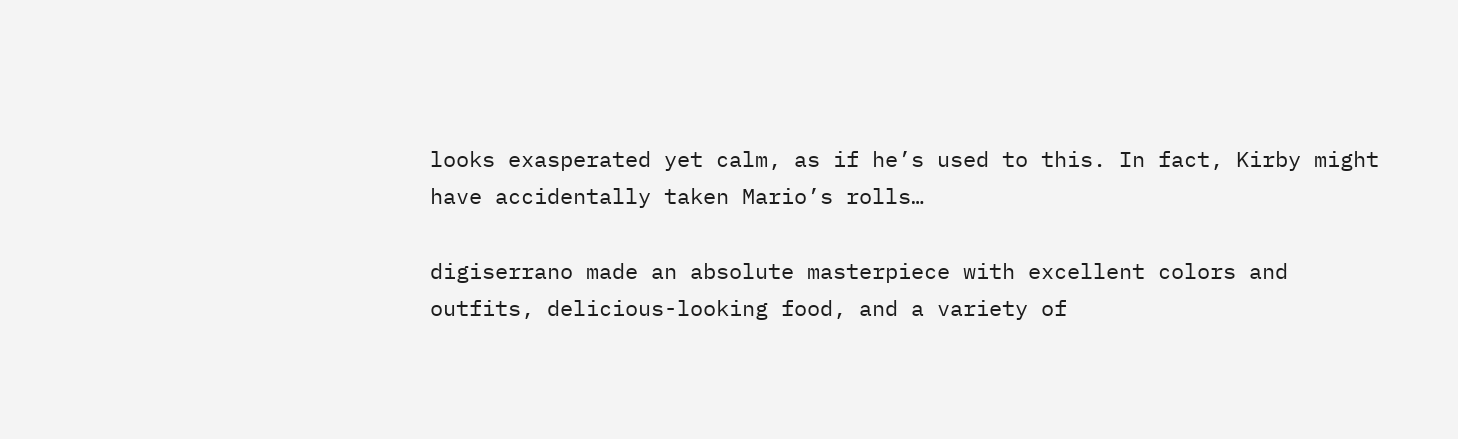looks exasperated yet calm, as if he’s used to this. In fact, Kirby might have accidentally taken Mario’s rolls…

digiserrano made an absolute masterpiece with excellent colors and outfits, delicious-looking food, and a variety of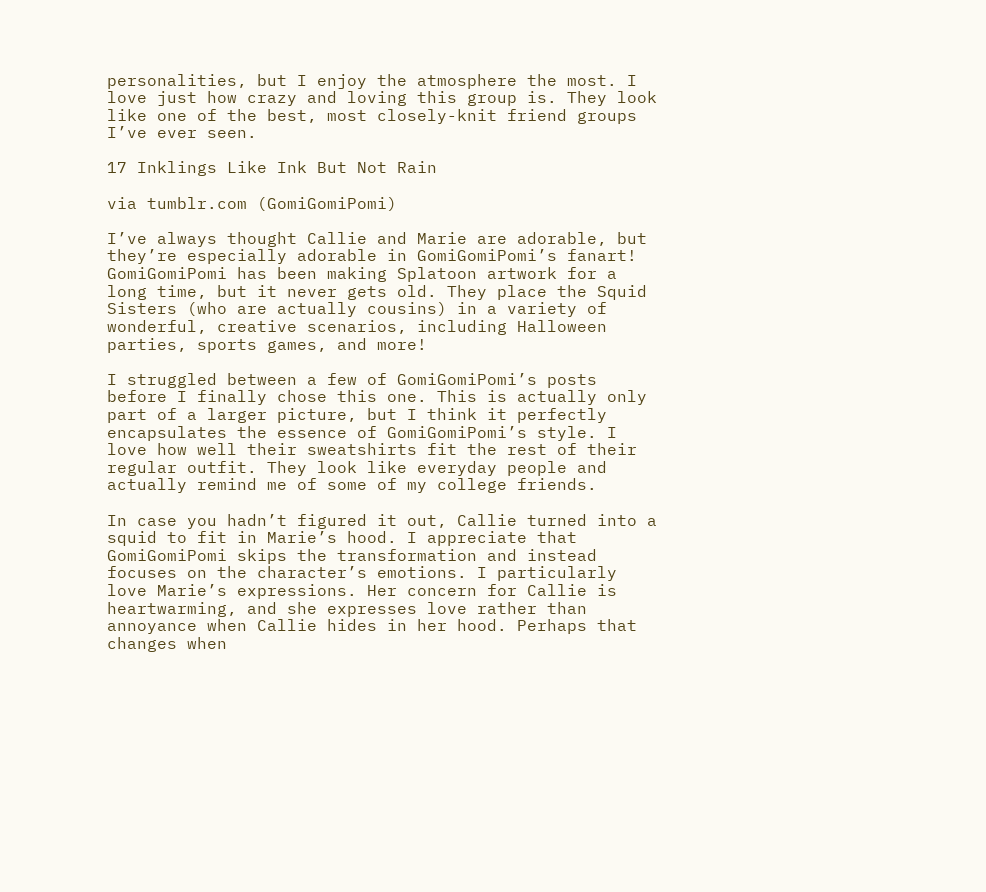personalities, but I enjoy the atmosphere the most. I love just how crazy and loving this group is. They look like one of the best, most closely-knit friend groups I’ve ever seen.

17 Inklings Like Ink But Not Rain

via tumblr.com (GomiGomiPomi)

I’ve always thought Callie and Marie are adorable, but they’re especially adorable in GomiGomiPomi’s fanart! GomiGomiPomi has been making Splatoon artwork for a long time, but it never gets old. They place the Squid Sisters (who are actually cousins) in a variety of wonderful, creative scenarios, including Halloween parties, sports games, and more!

I struggled between a few of GomiGomiPomi’s posts before I finally chose this one. This is actually only part of a larger picture, but I think it perfectly encapsulates the essence of GomiGomiPomi’s style. I love how well their sweatshirts fit the rest of their regular outfit. They look like everyday people and actually remind me of some of my college friends.

In case you hadn’t figured it out, Callie turned into a squid to fit in Marie’s hood. I appreciate that GomiGomiPomi skips the transformation and instead focuses on the character’s emotions. I particularly love Marie’s expressions. Her concern for Callie is heartwarming, and she expresses love rather than annoyance when Callie hides in her hood. Perhaps that changes when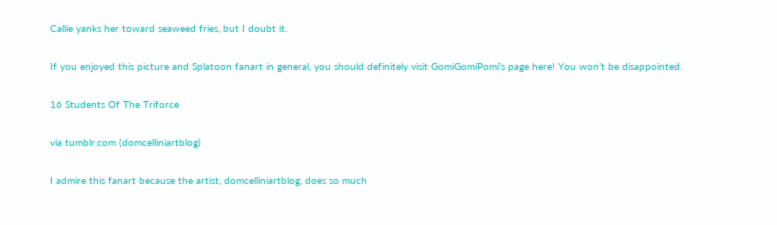Callie yanks her toward seaweed fries, but I doubt it.

If you enjoyed this picture and Splatoon fanart in general, you should definitely visit GomiGomiPomi’s page here! You won’t be disappointed.

16 Students Of The Triforce

via tumblr.com (domcelliniartblog)

I admire this fanart because the artist, domcelliniartblog, does so much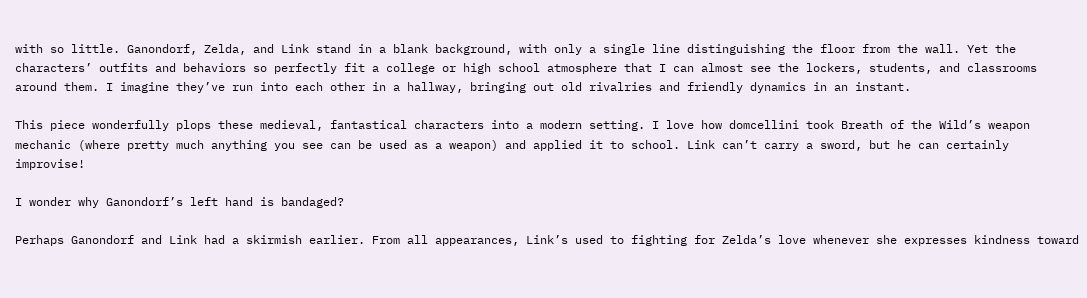with so little. Ganondorf, Zelda, and Link stand in a blank background, with only a single line distinguishing the floor from the wall. Yet the characters’ outfits and behaviors so perfectly fit a college or high school atmosphere that I can almost see the lockers, students, and classrooms around them. I imagine they’ve run into each other in a hallway, bringing out old rivalries and friendly dynamics in an instant.

This piece wonderfully plops these medieval, fantastical characters into a modern setting. I love how domcellini took Breath of the Wild’s weapon mechanic (where pretty much anything you see can be used as a weapon) and applied it to school. Link can’t carry a sword, but he can certainly improvise!

I wonder why Ganondorf’s left hand is bandaged?

Perhaps Ganondorf and Link had a skirmish earlier. From all appearances, Link’s used to fighting for Zelda’s love whenever she expresses kindness toward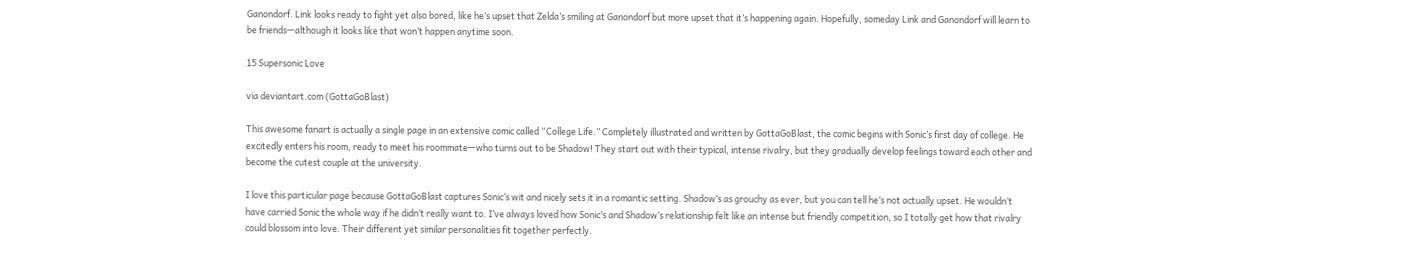Ganondorf. Link looks ready to fight yet also bored, like he’s upset that Zelda’s smiling at Ganondorf but more upset that it’s happening again. Hopefully, someday Link and Ganondorf will learn to be friends—although it looks like that won’t happen anytime soon.

15 Supersonic Love

via deviantart.com (GottaGoBlast)

This awesome fanart is actually a single page in an extensive comic called “College Life.” Completely illustrated and written by GottaGoBlast, the comic begins with Sonic’s first day of college. He excitedly enters his room, ready to meet his roommate—who turns out to be Shadow! They start out with their typical, intense rivalry, but they gradually develop feelings toward each other and become the cutest couple at the university.

I love this particular page because GottaGoBlast captures Sonic’s wit and nicely sets it in a romantic setting. Shadow’s as grouchy as ever, but you can tell he’s not actually upset. He wouldn’t have carried Sonic the whole way if he didn’t really want to. I’ve always loved how Sonic’s and Shadow’s relationship felt like an intense but friendly competition, so I totally get how that rivalry could blossom into love. Their different yet similar personalities fit together perfectly.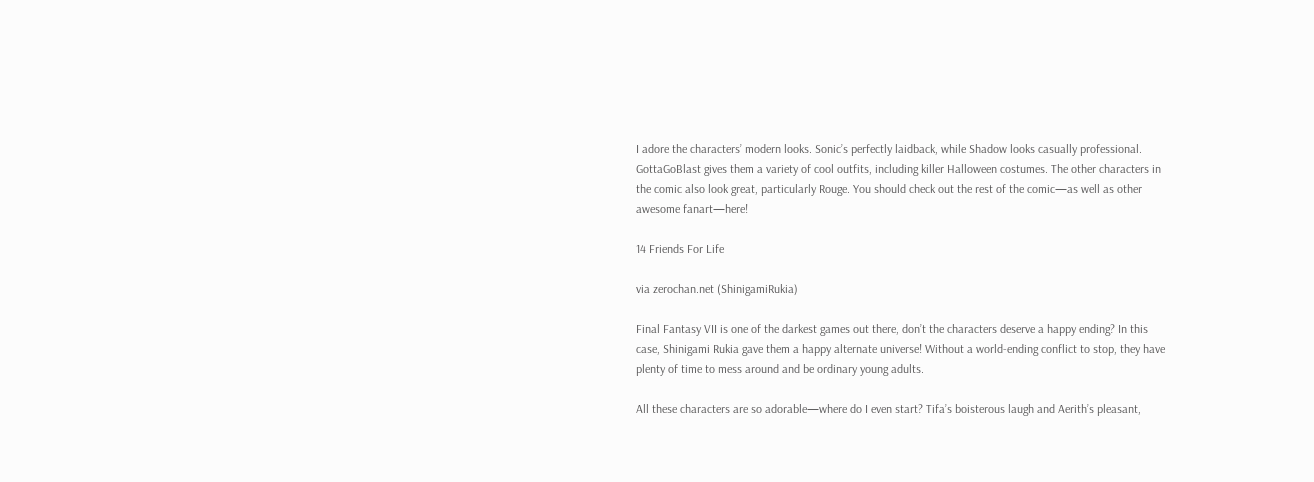I adore the characters’ modern looks. Sonic’s perfectly laidback, while Shadow looks casually professional. GottaGoBlast gives them a variety of cool outfits, including killer Halloween costumes. The other characters in the comic also look great, particularly Rouge. You should check out the rest of the comic—as well as other awesome fanart—here!

14 Friends For Life

via zerochan.net (ShinigamiRukia)

Final Fantasy VII is one of the darkest games out there, don’t the characters deserve a happy ending? In this case, Shinigami Rukia gave them a happy alternate universe! Without a world-ending conflict to stop, they have plenty of time to mess around and be ordinary young adults.

All these characters are so adorable—where do I even start? Tifa’s boisterous laugh and Aerith’s pleasant,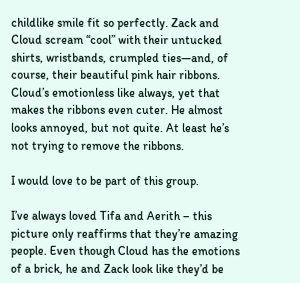childlike smile fit so perfectly. Zack and Cloud scream “cool” with their untucked shirts, wristbands, crumpled ties—and, of course, their beautiful pink hair ribbons. Cloud’s emotionless like always, yet that makes the ribbons even cuter. He almost looks annoyed, but not quite. At least he’s not trying to remove the ribbons.

I would love to be part of this group.

I’ve always loved Tifa and Aerith – this picture only reaffirms that they’re amazing people. Even though Cloud has the emotions of a brick, he and Zack look like they’d be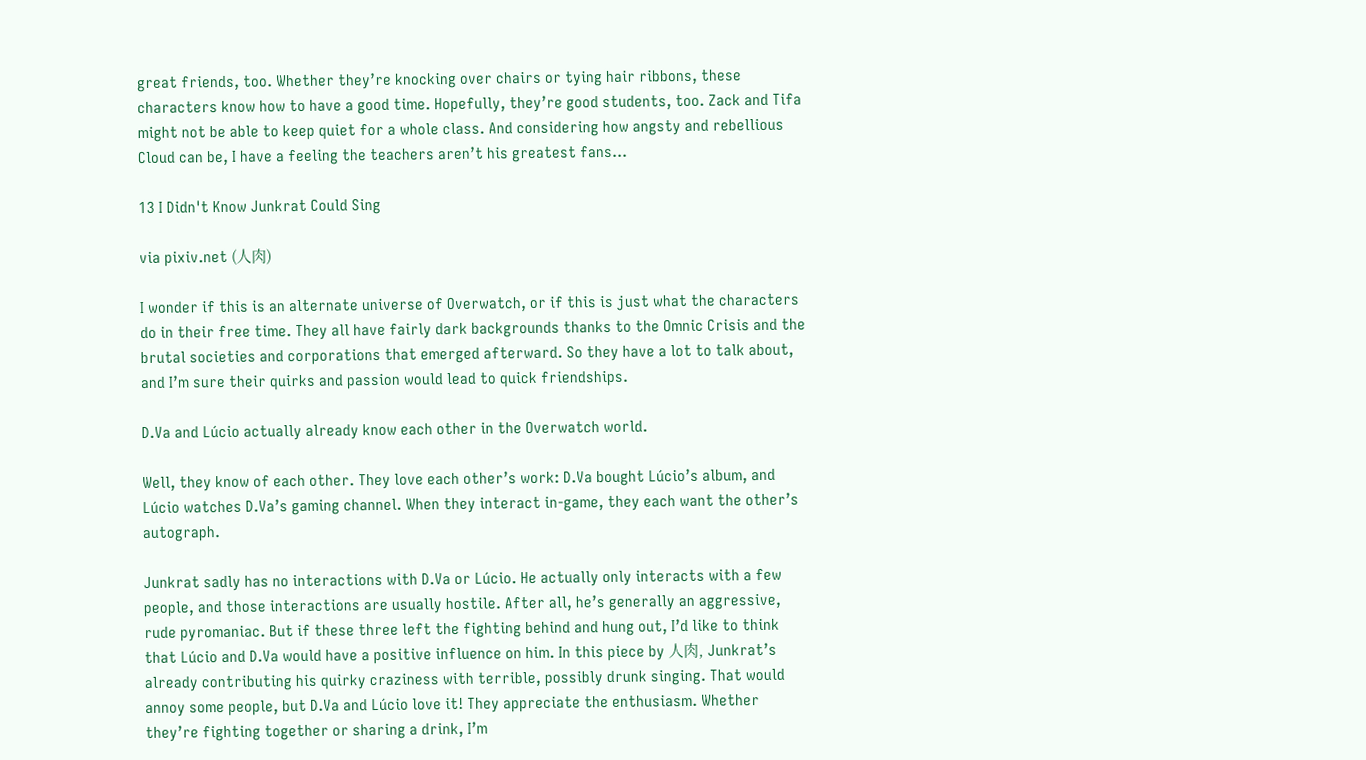great friends, too. Whether they’re knocking over chairs or tying hair ribbons, these characters know how to have a good time. Hopefully, they’re good students, too. Zack and Tifa might not be able to keep quiet for a whole class. And considering how angsty and rebellious Cloud can be, I have a feeling the teachers aren’t his greatest fans…

13 I Didn't Know Junkrat Could Sing

via pixiv.net (人肉)

I wonder if this is an alternate universe of Overwatch, or if this is just what the characters do in their free time. They all have fairly dark backgrounds thanks to the Omnic Crisis and the brutal societies and corporations that emerged afterward. So they have a lot to talk about, and I’m sure their quirks and passion would lead to quick friendships.

D.Va and Lúcio actually already know each other in the Overwatch world.

Well, they know of each other. They love each other’s work: D.Va bought Lúcio’s album, and Lúcio watches D.Va’s gaming channel. When they interact in-game, they each want the other’s autograph.

Junkrat sadly has no interactions with D.Va or Lúcio. He actually only interacts with a few people, and those interactions are usually hostile. After all, he’s generally an aggressive, rude pyromaniac. But if these three left the fighting behind and hung out, I’d like to think that Lúcio and D.Va would have a positive influence on him. In this piece by 人肉, Junkrat’s already contributing his quirky craziness with terrible, possibly drunk singing. That would annoy some people, but D.Va and Lúcio love it! They appreciate the enthusiasm. Whether they’re fighting together or sharing a drink, I’m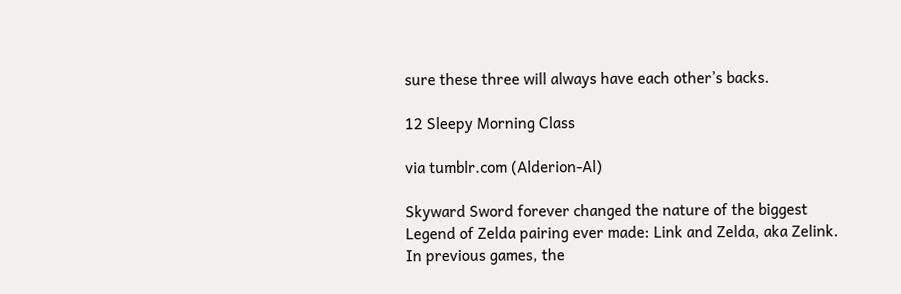sure these three will always have each other’s backs.

12 Sleepy Morning Class

via tumblr.com (Alderion-Al)

Skyward Sword forever changed the nature of the biggest Legend of Zelda pairing ever made: Link and Zelda, aka Zelink. In previous games, the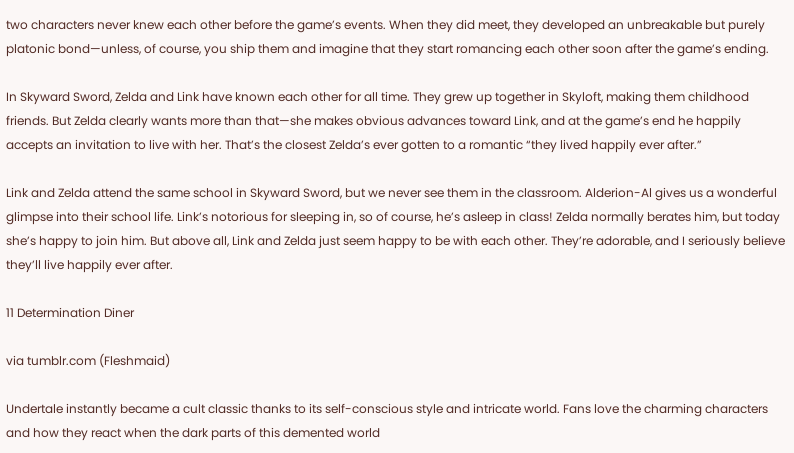two characters never knew each other before the game’s events. When they did meet, they developed an unbreakable but purely platonic bond—unless, of course, you ship them and imagine that they start romancing each other soon after the game’s ending.

In Skyward Sword, Zelda and Link have known each other for all time. They grew up together in Skyloft, making them childhood friends. But Zelda clearly wants more than that—she makes obvious advances toward Link, and at the game’s end he happily accepts an invitation to live with her. That’s the closest Zelda’s ever gotten to a romantic “they lived happily ever after.”

Link and Zelda attend the same school in Skyward Sword, but we never see them in the classroom. Alderion-Al gives us a wonderful glimpse into their school life. Link’s notorious for sleeping in, so of course, he’s asleep in class! Zelda normally berates him, but today she’s happy to join him. But above all, Link and Zelda just seem happy to be with each other. They’re adorable, and I seriously believe they’ll live happily ever after.

11 Determination Diner

via tumblr.com (Fleshmaid)

Undertale instantly became a cult classic thanks to its self-conscious style and intricate world. Fans love the charming characters and how they react when the dark parts of this demented world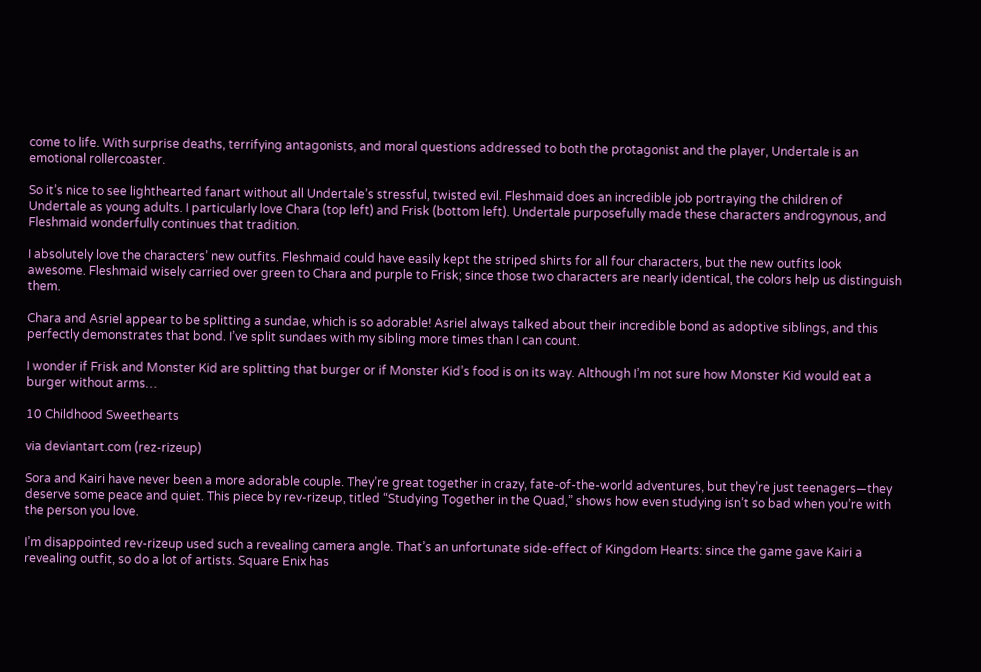come to life. With surprise deaths, terrifying antagonists, and moral questions addressed to both the protagonist and the player, Undertale is an emotional rollercoaster.

So it’s nice to see lighthearted fanart without all Undertale’s stressful, twisted evil. Fleshmaid does an incredible job portraying the children of Undertale as young adults. I particularly love Chara (top left) and Frisk (bottom left). Undertale purposefully made these characters androgynous, and Fleshmaid wonderfully continues that tradition.

I absolutely love the characters’ new outfits. Fleshmaid could have easily kept the striped shirts for all four characters, but the new outfits look awesome. Fleshmaid wisely carried over green to Chara and purple to Frisk; since those two characters are nearly identical, the colors help us distinguish them.

Chara and Asriel appear to be splitting a sundae, which is so adorable! Asriel always talked about their incredible bond as adoptive siblings, and this perfectly demonstrates that bond. I’ve split sundaes with my sibling more times than I can count.

I wonder if Frisk and Monster Kid are splitting that burger or if Monster Kid’s food is on its way. Although I’m not sure how Monster Kid would eat a burger without arms…

10 Childhood Sweethearts

via deviantart.com (rez-rizeup)

Sora and Kairi have never been a more adorable couple. They’re great together in crazy, fate-of-the-world adventures, but they’re just teenagers—they deserve some peace and quiet. This piece by rev-rizeup, titled “Studying Together in the Quad,” shows how even studying isn’t so bad when you’re with the person you love.

I’m disappointed rev-rizeup used such a revealing camera angle. That’s an unfortunate side-effect of Kingdom Hearts: since the game gave Kairi a revealing outfit, so do a lot of artists. Square Enix has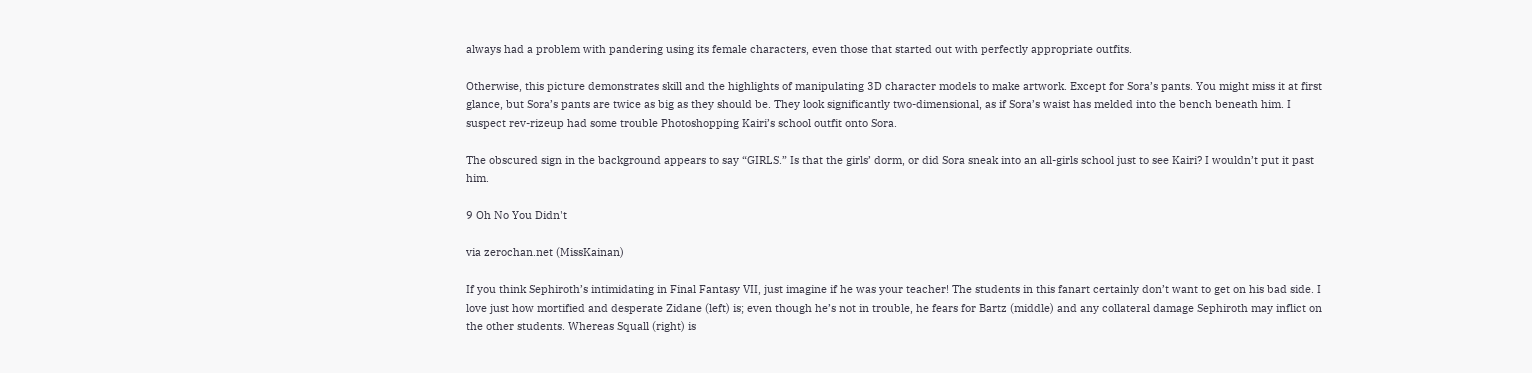always had a problem with pandering using its female characters, even those that started out with perfectly appropriate outfits.

Otherwise, this picture demonstrates skill and the highlights of manipulating 3D character models to make artwork. Except for Sora’s pants. You might miss it at first glance, but Sora’s pants are twice as big as they should be. They look significantly two-dimensional, as if Sora’s waist has melded into the bench beneath him. I suspect rev-rizeup had some trouble Photoshopping Kairi’s school outfit onto Sora.

The obscured sign in the background appears to say “GIRLS.” Is that the girls’ dorm, or did Sora sneak into an all-girls school just to see Kairi? I wouldn’t put it past him.

9 Oh No You Didn't

via zerochan.net (MissKainan)

If you think Sephiroth’s intimidating in Final Fantasy VII, just imagine if he was your teacher! The students in this fanart certainly don’t want to get on his bad side. I love just how mortified and desperate Zidane (left) is; even though he’s not in trouble, he fears for Bartz (middle) and any collateral damage Sephiroth may inflict on the other students. Whereas Squall (right) is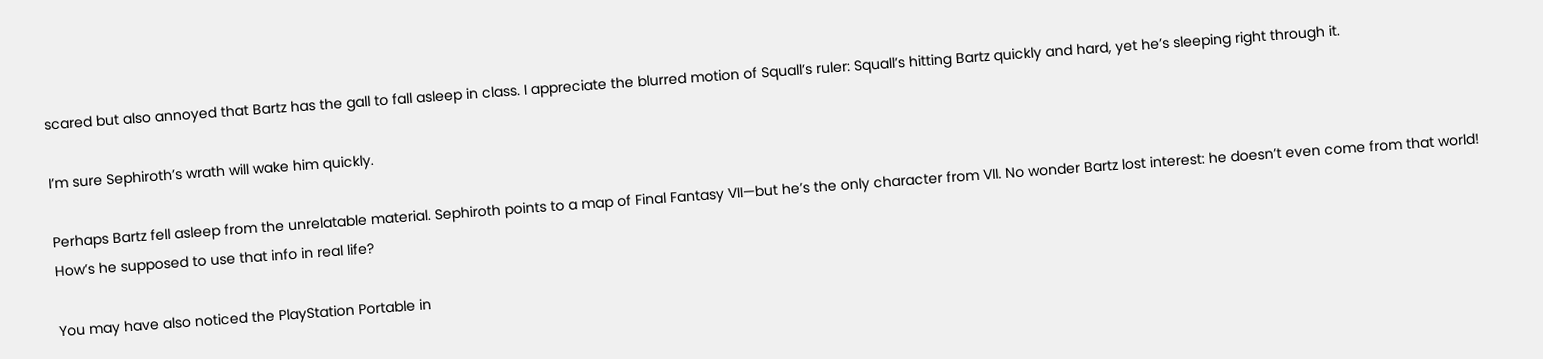scared but also annoyed that Bartz has the gall to fall asleep in class. I appreciate the blurred motion of Squall’s ruler: Squall’s hitting Bartz quickly and hard, yet he’s sleeping right through it.

I’m sure Sephiroth’s wrath will wake him quickly.

Perhaps Bartz fell asleep from the unrelatable material. Sephiroth points to a map of Final Fantasy VII—but he’s the only character from VII. No wonder Bartz lost interest: he doesn’t even come from that world! How’s he supposed to use that info in real life?

You may have also noticed the PlayStation Portable in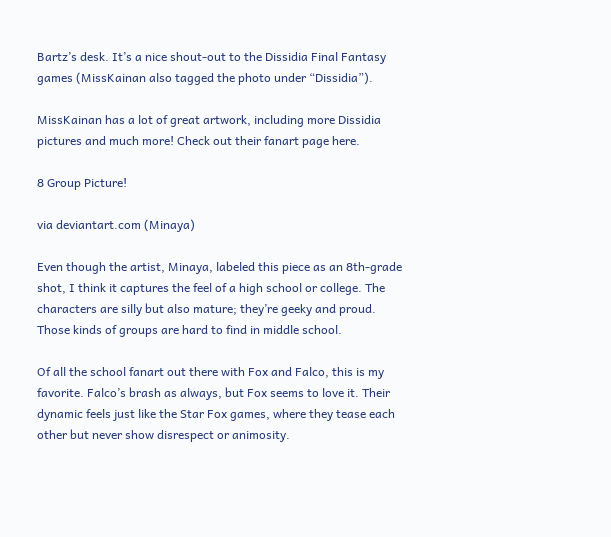Bartz’s desk. It’s a nice shout-out to the Dissidia Final Fantasy games (MissKainan also tagged the photo under “Dissidia”).

MissKainan has a lot of great artwork, including more Dissidia pictures and much more! Check out their fanart page here.

8 Group Picture!

via deviantart.com (Minaya)

Even though the artist, Minaya, labeled this piece as an 8th-grade shot, I think it captures the feel of a high school or college. The characters are silly but also mature; they’re geeky and proud. Those kinds of groups are hard to find in middle school.

Of all the school fanart out there with Fox and Falco, this is my favorite. Falco’s brash as always, but Fox seems to love it. Their dynamic feels just like the Star Fox games, where they tease each other but never show disrespect or animosity.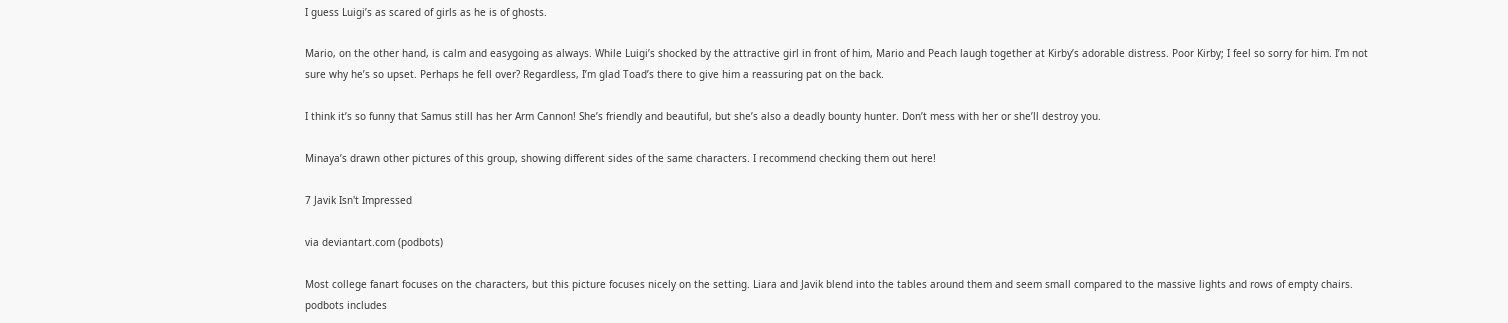I guess Luigi’s as scared of girls as he is of ghosts.

Mario, on the other hand, is calm and easygoing as always. While Luigi’s shocked by the attractive girl in front of him, Mario and Peach laugh together at Kirby’s adorable distress. Poor Kirby; I feel so sorry for him. I’m not sure why he’s so upset. Perhaps he fell over? Regardless, I’m glad Toad’s there to give him a reassuring pat on the back.

I think it’s so funny that Samus still has her Arm Cannon! She’s friendly and beautiful, but she’s also a deadly bounty hunter. Don’t mess with her or she’ll destroy you.

Minaya’s drawn other pictures of this group, showing different sides of the same characters. I recommend checking them out here!

7 Javik Isn't Impressed

via deviantart.com (podbots)

Most college fanart focuses on the characters, but this picture focuses nicely on the setting. Liara and Javik blend into the tables around them and seem small compared to the massive lights and rows of empty chairs. podbots includes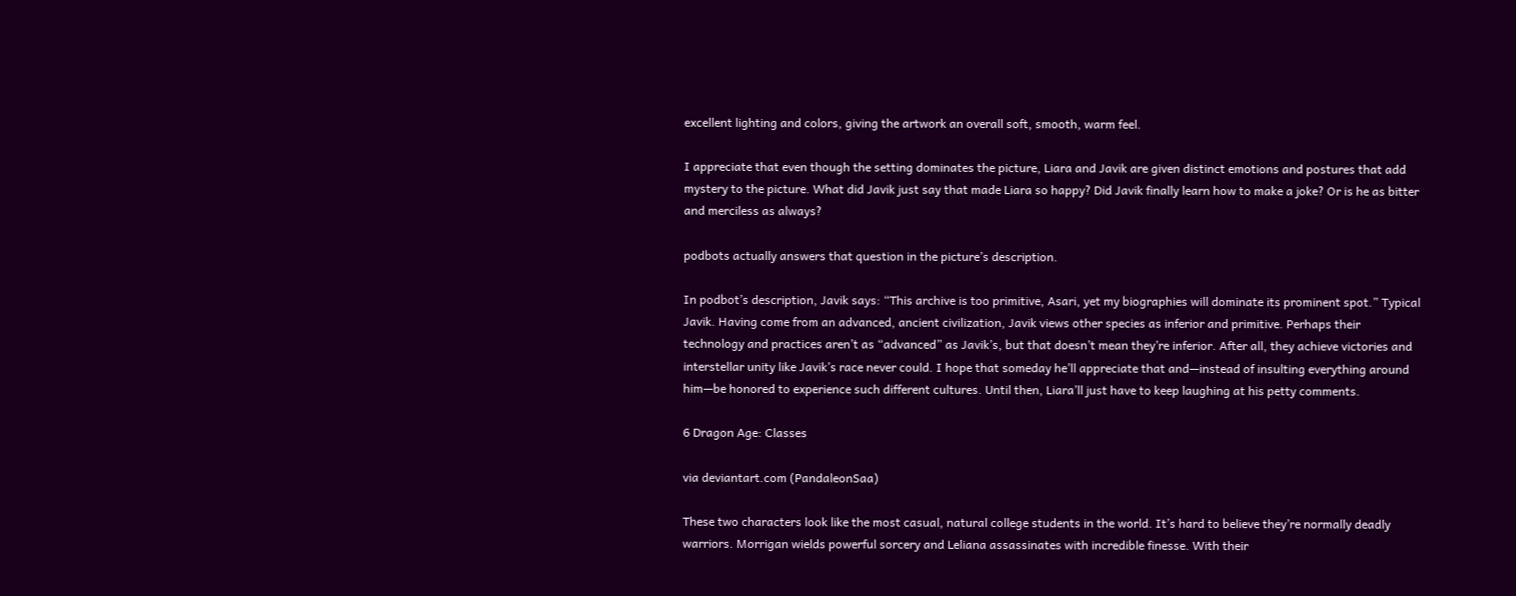excellent lighting and colors, giving the artwork an overall soft, smooth, warm feel.

I appreciate that even though the setting dominates the picture, Liara and Javik are given distinct emotions and postures that add mystery to the picture. What did Javik just say that made Liara so happy? Did Javik finally learn how to make a joke? Or is he as bitter and merciless as always?

podbots actually answers that question in the picture’s description.

In podbot’s description, Javik says: “This archive is too primitive, Asari, yet my biographies will dominate its prominent spot.” Typical Javik. Having come from an advanced, ancient civilization, Javik views other species as inferior and primitive. Perhaps their technology and practices aren’t as “advanced” as Javik’s, but that doesn’t mean they’re inferior. After all, they achieve victories and interstellar unity like Javik’s race never could. I hope that someday he’ll appreciate that and—instead of insulting everything around him—be honored to experience such different cultures. Until then, Liara’ll just have to keep laughing at his petty comments.

6 Dragon Age: Classes

via deviantart.com (PandaleonSaa)

These two characters look like the most casual, natural college students in the world. It’s hard to believe they’re normally deadly warriors. Morrigan wields powerful sorcery and Leliana assassinates with incredible finesse. With their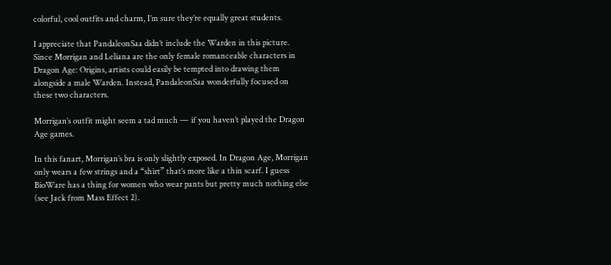colorful, cool outfits and charm, I’m sure they’re equally great students.

I appreciate that PandaleonSaa didn’t include the Warden in this picture. Since Morrigan and Leliana are the only female romanceable characters in Dragon Age: Origins, artists could easily be tempted into drawing them alongside a male Warden. Instead, PandaleonSaa wonderfully focused on these two characters.

Morrigan’s outfit might seem a tad much — if you haven’t played the Dragon Age games.

In this fanart, Morrigan’s bra is only slightly exposed. In Dragon Age, Morrigan only wears a few strings and a “shirt” that’s more like a thin scarf. I guess BioWare has a thing for women who wear pants but pretty much nothing else (see Jack from Mass Effect 2).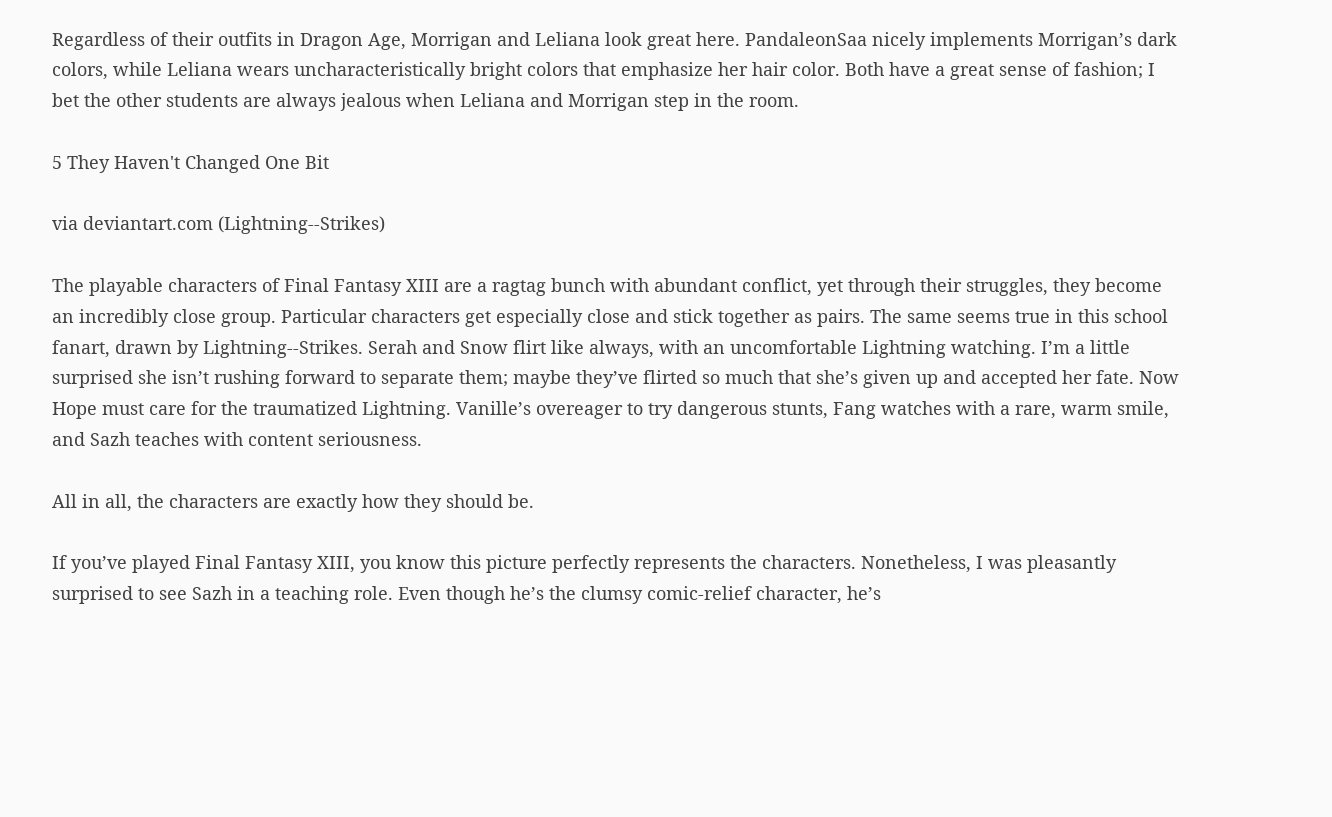Regardless of their outfits in Dragon Age, Morrigan and Leliana look great here. PandaleonSaa nicely implements Morrigan’s dark colors, while Leliana wears uncharacteristically bright colors that emphasize her hair color. Both have a great sense of fashion; I bet the other students are always jealous when Leliana and Morrigan step in the room.

5 They Haven't Changed One Bit

via deviantart.com (Lightning--Strikes)

The playable characters of Final Fantasy XIII are a ragtag bunch with abundant conflict, yet through their struggles, they become an incredibly close group. Particular characters get especially close and stick together as pairs. The same seems true in this school fanart, drawn by Lightning--Strikes. Serah and Snow flirt like always, with an uncomfortable Lightning watching. I’m a little surprised she isn’t rushing forward to separate them; maybe they’ve flirted so much that she’s given up and accepted her fate. Now Hope must care for the traumatized Lightning. Vanille’s overeager to try dangerous stunts, Fang watches with a rare, warm smile, and Sazh teaches with content seriousness.

All in all, the characters are exactly how they should be.

If you’ve played Final Fantasy XIII, you know this picture perfectly represents the characters. Nonetheless, I was pleasantly surprised to see Sazh in a teaching role. Even though he’s the clumsy comic-relief character, he’s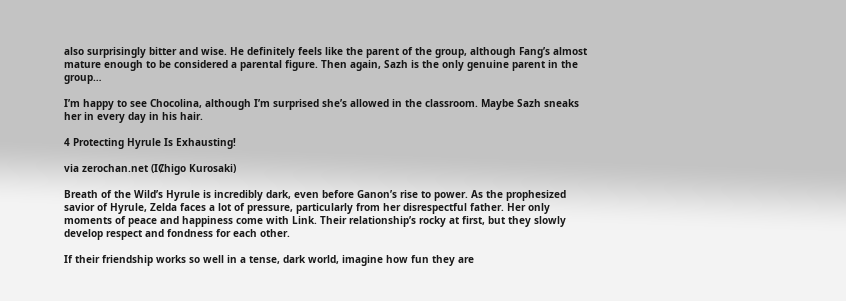also surprisingly bitter and wise. He definitely feels like the parent of the group, although Fang’s almost mature enough to be considered a parental figure. Then again, Sazh is the only genuine parent in the group…

I’m happy to see Chocolina, although I’m surprised she’s allowed in the classroom. Maybe Sazh sneaks her in every day in his hair.

4 Protecting Hyrule Is Exhausting!

via zerochan.net (IȻhigo Kurosaki)

Breath of the Wild’s Hyrule is incredibly dark, even before Ganon’s rise to power. As the prophesized savior of Hyrule, Zelda faces a lot of pressure, particularly from her disrespectful father. Her only moments of peace and happiness come with Link. Their relationship’s rocky at first, but they slowly develop respect and fondness for each other.

If their friendship works so well in a tense, dark world, imagine how fun they are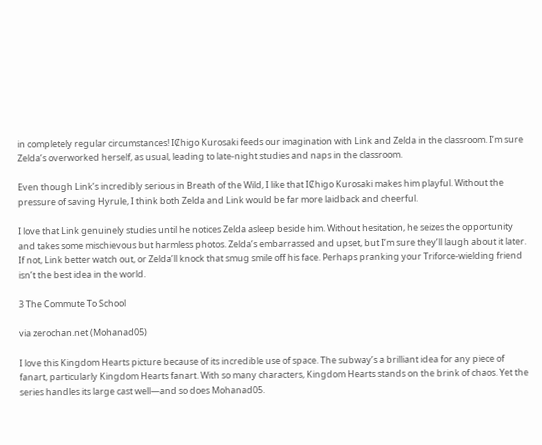in completely regular circumstances! IȻhigo Kurosaki feeds our imagination with Link and Zelda in the classroom. I’m sure Zelda’s overworked herself, as usual, leading to late-night studies and naps in the classroom.

Even though Link’s incredibly serious in Breath of the Wild, I like that IȻhigo Kurosaki makes him playful. Without the pressure of saving Hyrule, I think both Zelda and Link would be far more laidback and cheerful.

I love that Link genuinely studies until he notices Zelda asleep beside him. Without hesitation, he seizes the opportunity and takes some mischievous but harmless photos. Zelda’s embarrassed and upset, but I’m sure they’ll laugh about it later. If not, Link better watch out, or Zelda’ll knock that smug smile off his face. Perhaps pranking your Triforce-wielding friend isn’t the best idea in the world.

3 The Commute To School

via zerochan.net (Mohanad05)

I love this Kingdom Hearts picture because of its incredible use of space. The subway’s a brilliant idea for any piece of fanart, particularly Kingdom Hearts fanart. With so many characters, Kingdom Hearts stands on the brink of chaos. Yet the series handles its large cast well—and so does Mohanad05.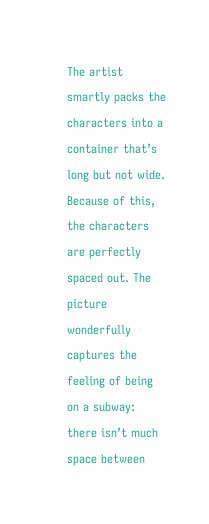The artist smartly packs the characters into a container that’s long but not wide. Because of this, the characters are perfectly spaced out. The picture wonderfully captures the feeling of being on a subway: there isn’t much space between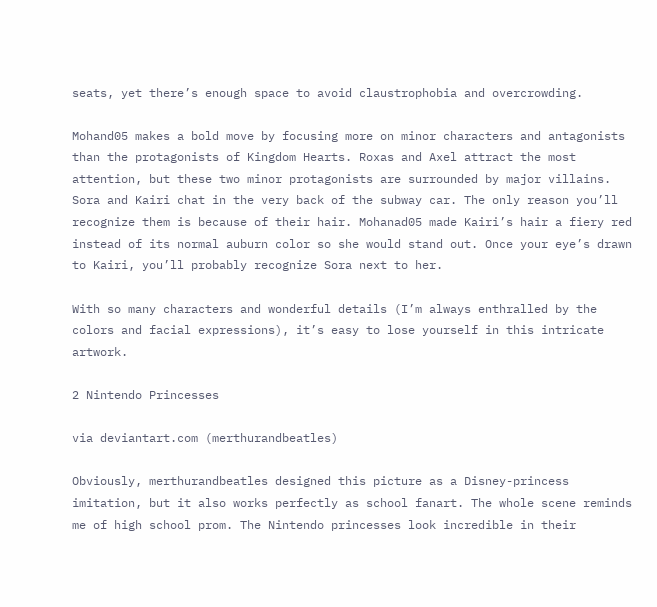seats, yet there’s enough space to avoid claustrophobia and overcrowding.

Mohand05 makes a bold move by focusing more on minor characters and antagonists than the protagonists of Kingdom Hearts. Roxas and Axel attract the most attention, but these two minor protagonists are surrounded by major villains. Sora and Kairi chat in the very back of the subway car. The only reason you’ll recognize them is because of their hair. Mohanad05 made Kairi’s hair a fiery red instead of its normal auburn color so she would stand out. Once your eye’s drawn to Kairi, you’ll probably recognize Sora next to her.

With so many characters and wonderful details (I’m always enthralled by the colors and facial expressions), it’s easy to lose yourself in this intricate artwork.

2 Nintendo Princesses

via deviantart.com (merthurandbeatles)

Obviously, merthurandbeatles designed this picture as a Disney-princess imitation, but it also works perfectly as school fanart. The whole scene reminds me of high school prom. The Nintendo princesses look incredible in their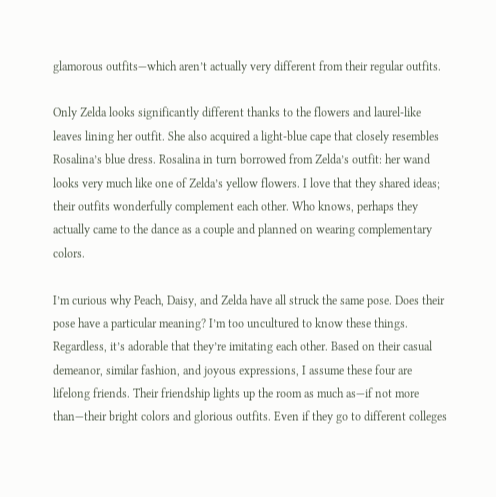glamorous outfits—which aren’t actually very different from their regular outfits.

Only Zelda looks significantly different thanks to the flowers and laurel-like leaves lining her outfit. She also acquired a light-blue cape that closely resembles Rosalina’s blue dress. Rosalina in turn borrowed from Zelda’s outfit: her wand looks very much like one of Zelda’s yellow flowers. I love that they shared ideas; their outfits wonderfully complement each other. Who knows, perhaps they actually came to the dance as a couple and planned on wearing complementary colors.

I’m curious why Peach, Daisy, and Zelda have all struck the same pose. Does their pose have a particular meaning? I’m too uncultured to know these things. Regardless, it’s adorable that they’re imitating each other. Based on their casual demeanor, similar fashion, and joyous expressions, I assume these four are lifelong friends. Their friendship lights up the room as much as—if not more than—their bright colors and glorious outfits. Even if they go to different colleges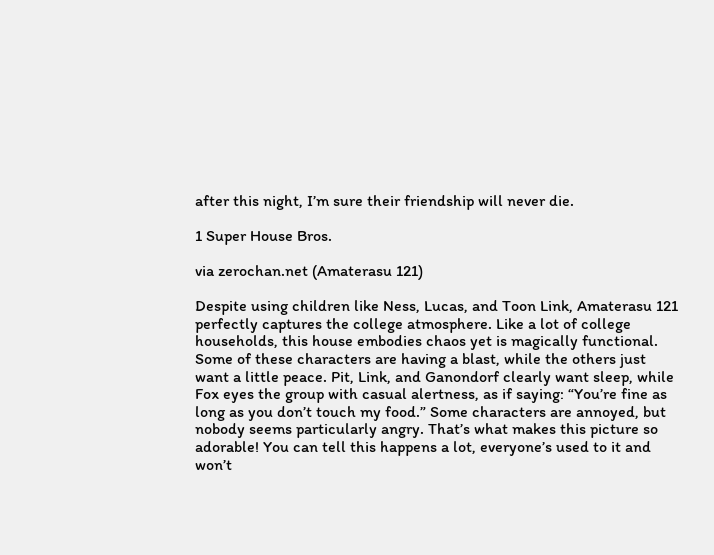after this night, I’m sure their friendship will never die.

1 Super House Bros.

via zerochan.net (Amaterasu 121)

Despite using children like Ness, Lucas, and Toon Link, Amaterasu 121 perfectly captures the college atmosphere. Like a lot of college households, this house embodies chaos yet is magically functional. Some of these characters are having a blast, while the others just want a little peace. Pit, Link, and Ganondorf clearly want sleep, while Fox eyes the group with casual alertness, as if saying: “You’re fine as long as you don’t touch my food.” Some characters are annoyed, but nobody seems particularly angry. That’s what makes this picture so adorable! You can tell this happens a lot, everyone’s used to it and won’t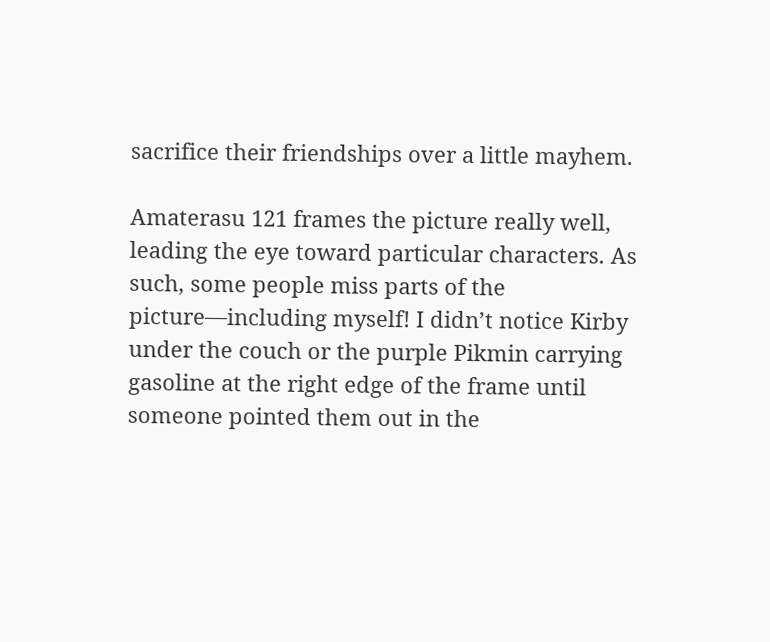sacrifice their friendships over a little mayhem.

Amaterasu 121 frames the picture really well, leading the eye toward particular characters. As such, some people miss parts of the picture—including myself! I didn’t notice Kirby under the couch or the purple Pikmin carrying gasoline at the right edge of the frame until someone pointed them out in the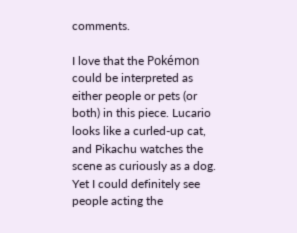comments.

I love that the Pokémon could be interpreted as either people or pets (or both) in this piece. Lucario looks like a curled-up cat, and Pikachu watches the scene as curiously as a dog. Yet I could definitely see people acting the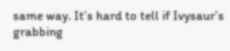same way. It’s hard to tell if Ivysaur’s grabbing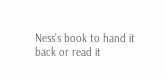Ness’s book to hand it back or read it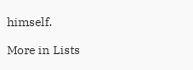himself.

More in Lists